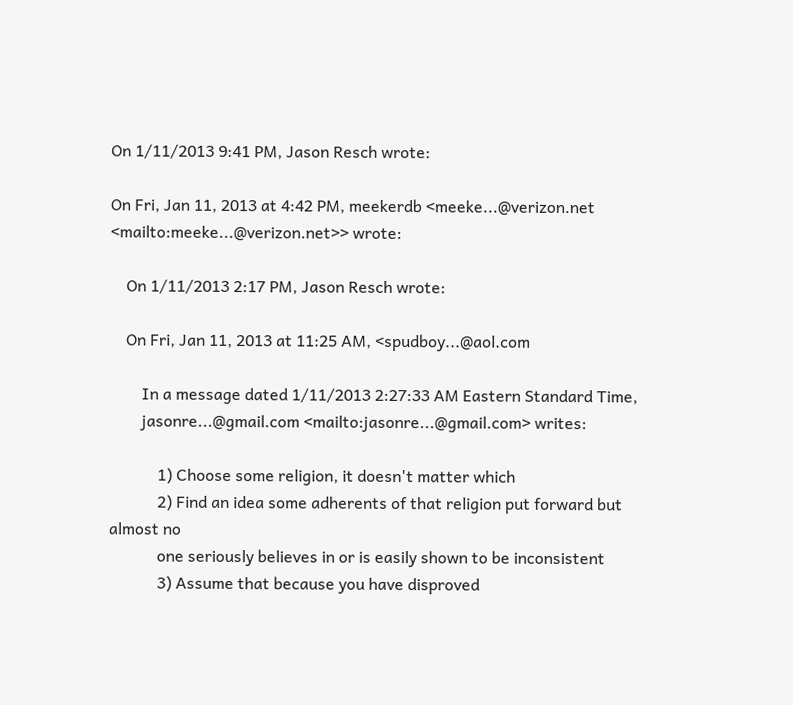On 1/11/2013 9:41 PM, Jason Resch wrote:

On Fri, Jan 11, 2013 at 4:42 PM, meekerdb <meeke...@verizon.net <mailto:meeke...@verizon.net>> wrote:

    On 1/11/2013 2:17 PM, Jason Resch wrote:

    On Fri, Jan 11, 2013 at 11:25 AM, <spudboy...@aol.com

        In a message dated 1/11/2013 2:27:33 AM Eastern Standard Time,
        jasonre...@gmail.com <mailto:jasonre...@gmail.com> writes:

            1) Choose some religion, it doesn't matter which
            2) Find an idea some adherents of that religion put forward but
almost no
            one seriously believes in or is easily shown to be inconsistent
            3) Assume that because you have disproved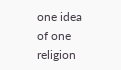one idea of one religion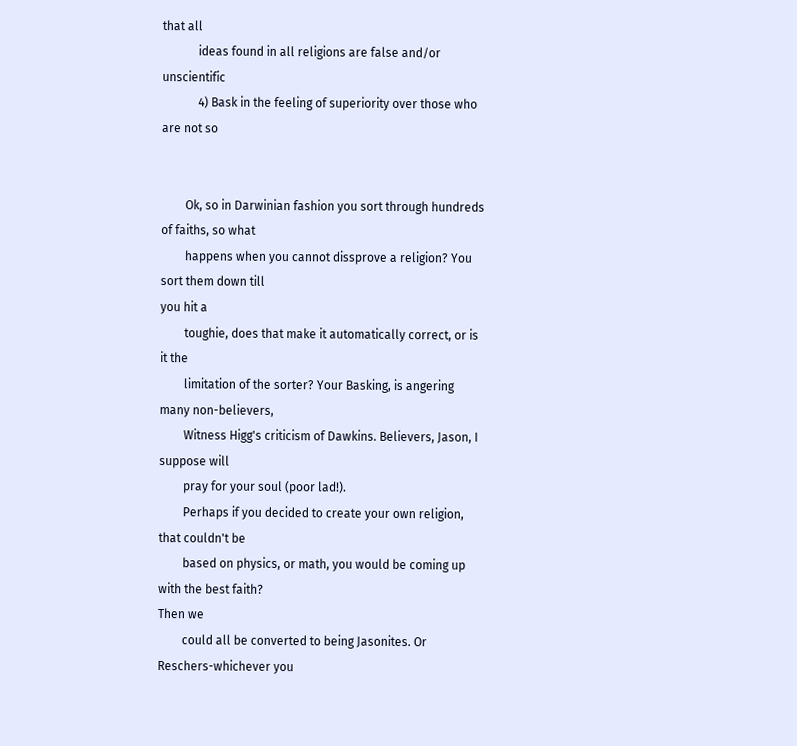that all
            ideas found in all religions are false and/or unscientific
            4) Bask in the feeling of superiority over those who are not so


        Ok, so in Darwinian fashion you sort through hundreds of faiths, so what
        happens when you cannot dissprove a religion? You sort them down till
you hit a
        toughie, does that make it automatically correct, or is it the
        limitation of the sorter? Your Basking, is angering many non-believers,
        Witness Higg's criticism of Dawkins. Believers, Jason, I suppose will
        pray for your soul (poor lad!).
        Perhaps if you decided to create your own religion, that couldn't be
        based on physics, or math, you would be coming up with the best faith?
Then we
        could all be converted to being Jasonites. Or Reschers-whichever you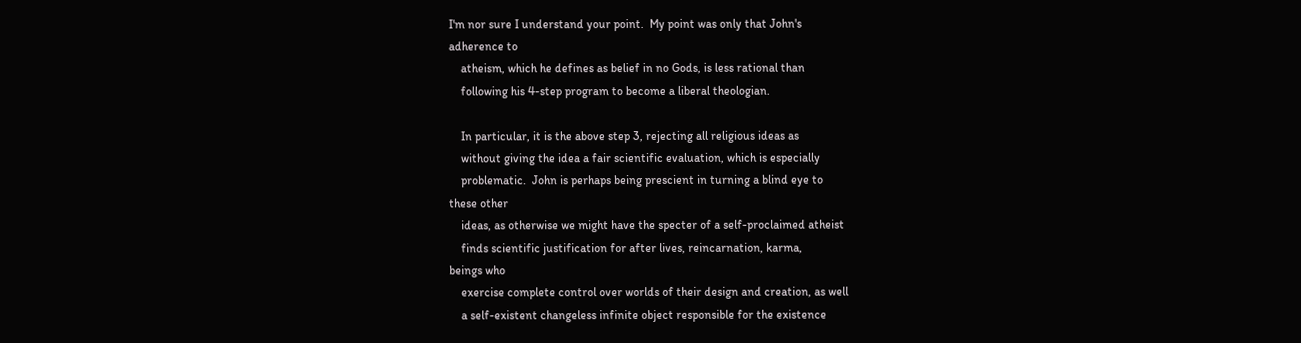I'm nor sure I understand your point.  My point was only that John's
adherence to
    atheism, which he defines as belief in no Gods, is less rational than
    following his 4-step program to become a liberal theologian.

    In particular, it is the above step 3, rejecting all religious ideas as
    without giving the idea a fair scientific evaluation, which is especially
    problematic.  John is perhaps being prescient in turning a blind eye to
these other
    ideas, as otherwise we might have the specter of a self-proclaimed atheist
    finds scientific justification for after lives, reincarnation, karma,
beings who
    exercise complete control over worlds of their design and creation, as well
    a self-existent changeless infinite object responsible for the existence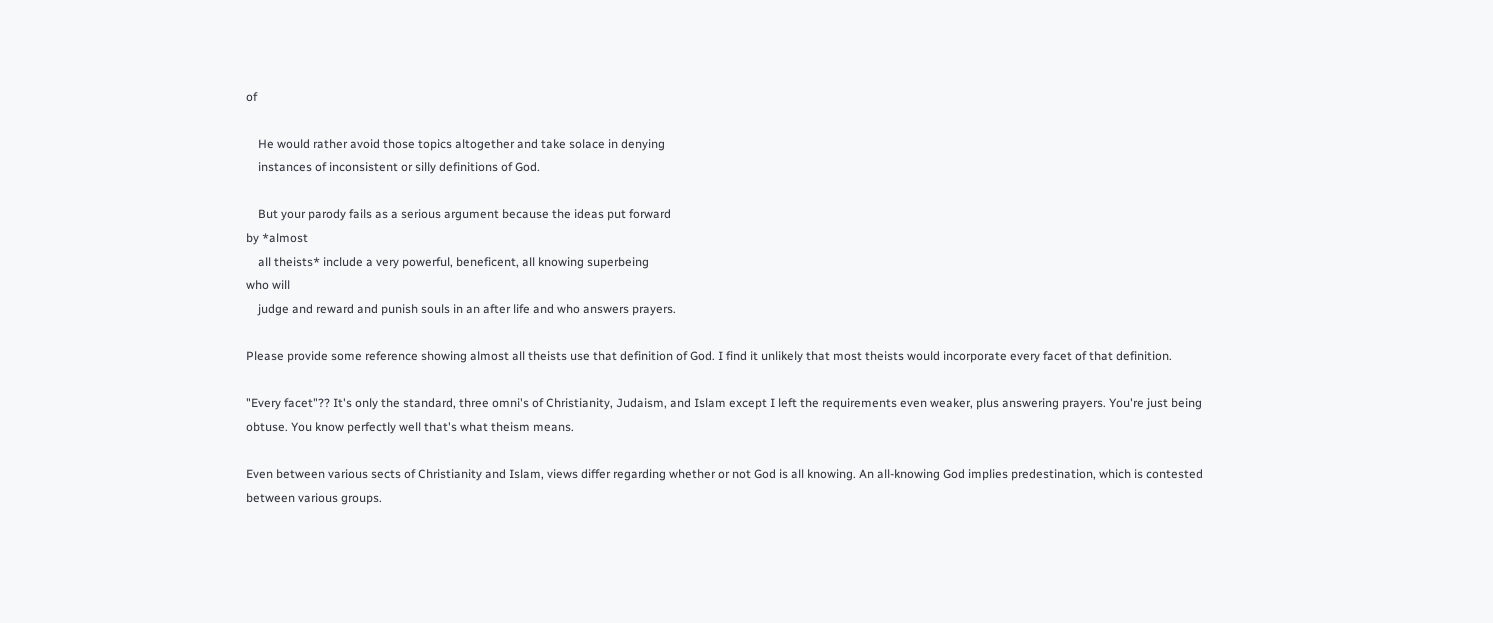of

    He would rather avoid those topics altogether and take solace in denying
    instances of inconsistent or silly definitions of God.

    But your parody fails as a serious argument because the ideas put forward
by *almost
    all theists* include a very powerful, beneficent, all knowing superbeing
who will
    judge and reward and punish souls in an after life and who answers prayers.

Please provide some reference showing almost all theists use that definition of God. I find it unlikely that most theists would incorporate every facet of that definition.

"Every facet"?? It's only the standard, three omni's of Christianity, Judaism, and Islam except I left the requirements even weaker, plus answering prayers. You're just being obtuse. You know perfectly well that's what theism means.

Even between various sects of Christianity and Islam, views differ regarding whether or not God is all knowing. An all-knowing God implies predestination, which is contested between various groups.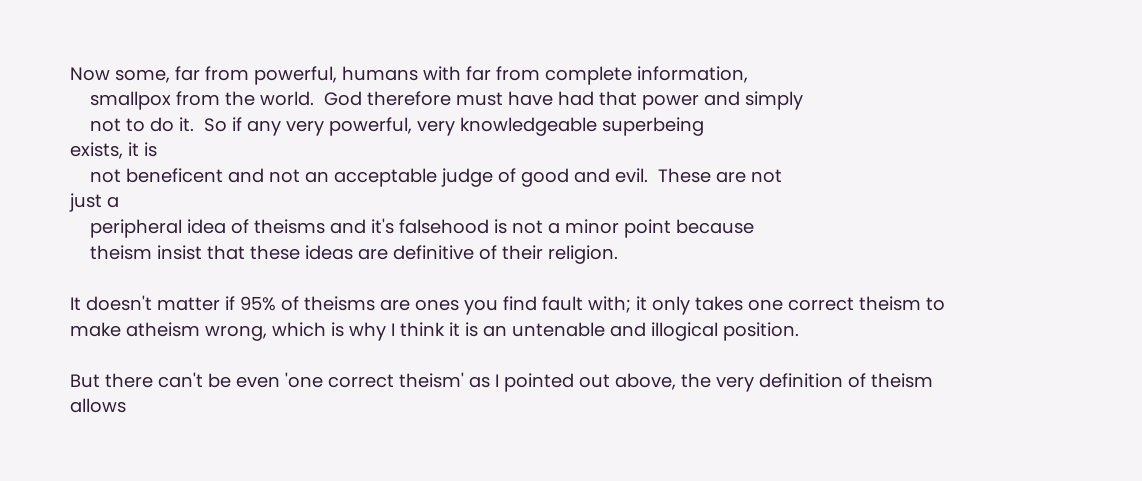Now some, far from powerful, humans with far from complete information,
    smallpox from the world.  God therefore must have had that power and simply
    not to do it.  So if any very powerful, very knowledgeable superbeing
exists, it is
    not beneficent and not an acceptable judge of good and evil.  These are not
just a
    peripheral idea of theisms and it's falsehood is not a minor point because
    theism insist that these ideas are definitive of their religion.

It doesn't matter if 95% of theisms are ones you find fault with; it only takes one correct theism to make atheism wrong, which is why I think it is an untenable and illogical position.

But there can't be even 'one correct theism' as I pointed out above, the very definition of theism allows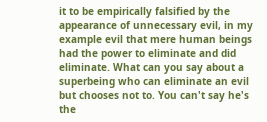it to be empirically falsified by the appearance of unnecessary evil, in my example evil that mere human beings had the power to eliminate and did eliminate. What can you say about a superbeing who can eliminate an evil but chooses not to. You can't say he's the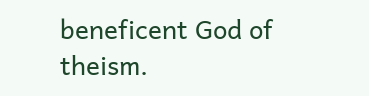beneficent God of theism.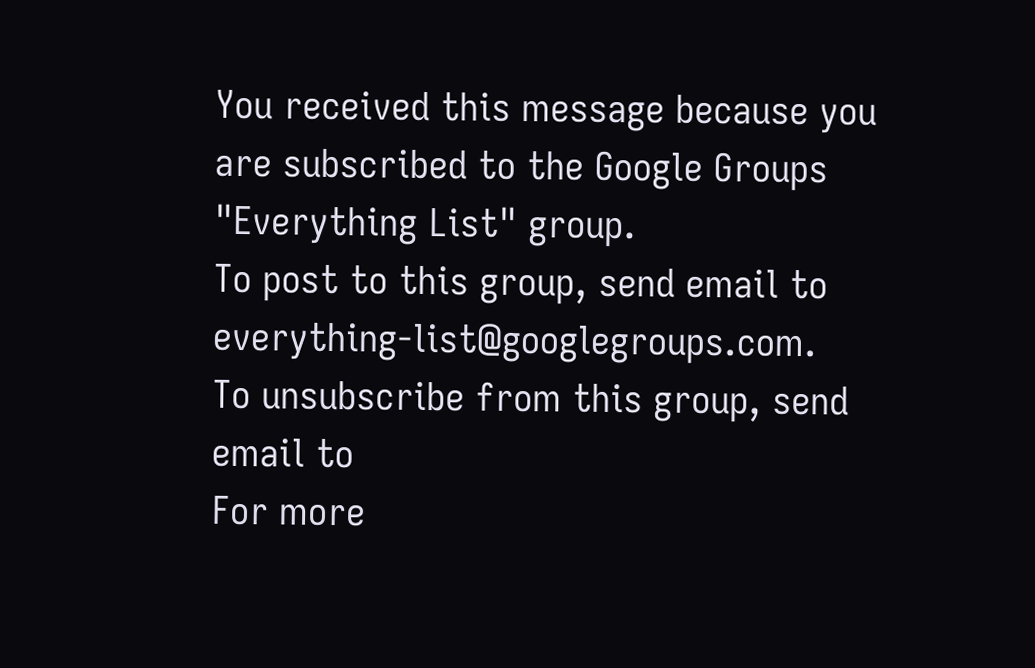You received this message because you are subscribed to the Google Groups
"Everything List" group.
To post to this group, send email to everything-list@googlegroups.com.
To unsubscribe from this group, send email to
For more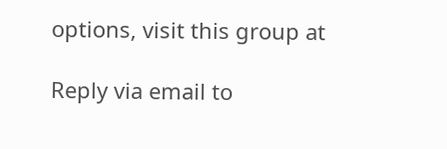options, visit this group at

Reply via email to